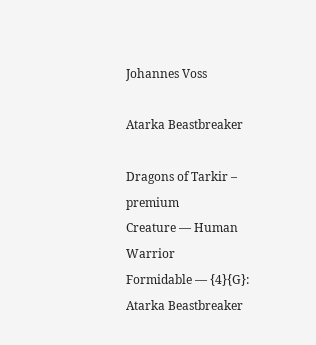Johannes Voss

Atarka Beastbreaker

Dragons of Tarkir – premium
Creature — Human Warrior
Formidable — {4}{G}: Atarka Beastbreaker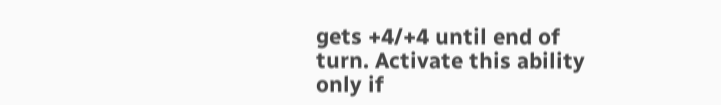gets +4/+4 until end of turn. Activate this ability only if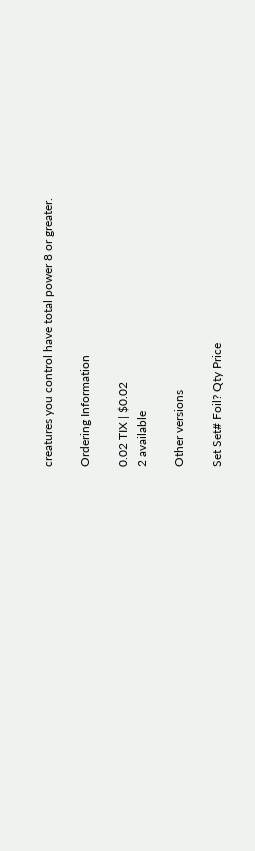creatures you control have total power 8 or greater.

Ordering Information

0.02 TIX | $0.02
2 available

Other versions

Set Set# Foil? Qty Price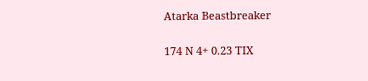Atarka Beastbreaker

174 N 4+ 0.23 TIX